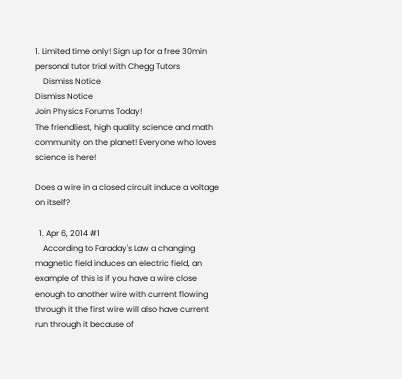1. Limited time only! Sign up for a free 30min personal tutor trial with Chegg Tutors
    Dismiss Notice
Dismiss Notice
Join Physics Forums Today!
The friendliest, high quality science and math community on the planet! Everyone who loves science is here!

Does a wire in a closed circuit induce a voltage on itself?

  1. Apr 6, 2014 #1
    According to Faraday's Law a changing magnetic field induces an electric field, an example of this is if you have a wire close enough to another wire with current flowing through it the first wire will also have current run through it because of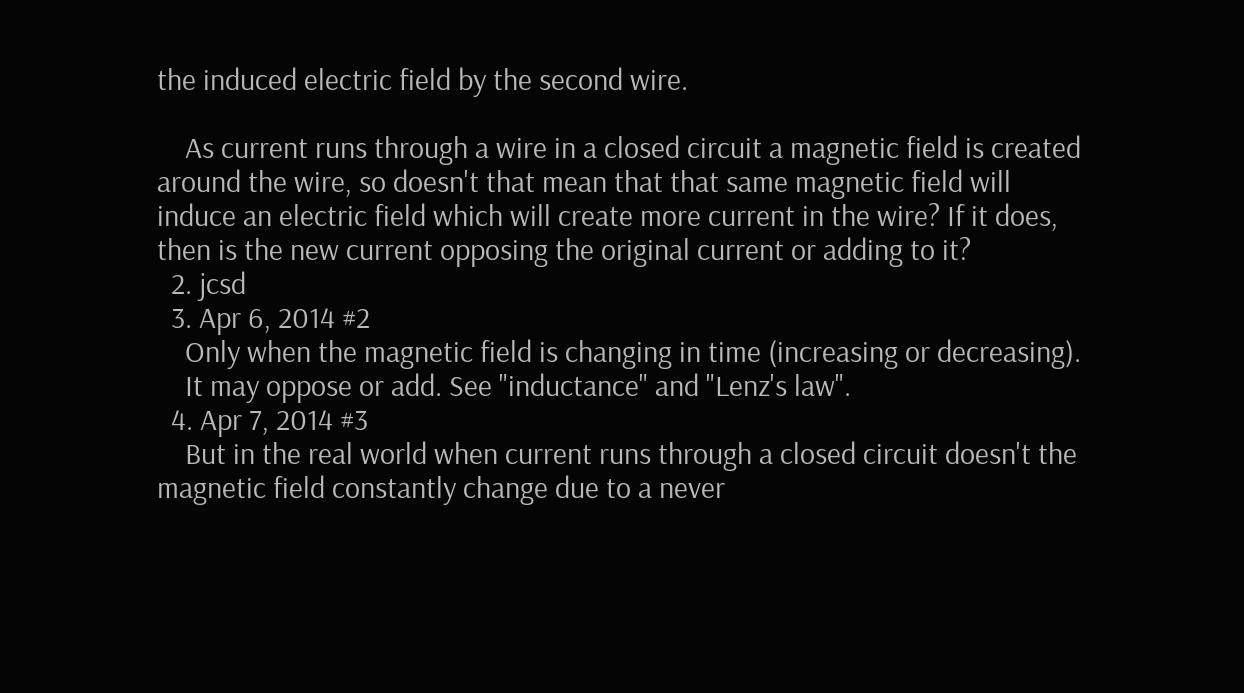the induced electric field by the second wire.

    As current runs through a wire in a closed circuit a magnetic field is created around the wire, so doesn't that mean that that same magnetic field will induce an electric field which will create more current in the wire? If it does, then is the new current opposing the original current or adding to it?
  2. jcsd
  3. Apr 6, 2014 #2
    Only when the magnetic field is changing in time (increasing or decreasing).
    It may oppose or add. See "inductance" and "Lenz's law".
  4. Apr 7, 2014 #3
    But in the real world when current runs through a closed circuit doesn't the magnetic field constantly change due to a never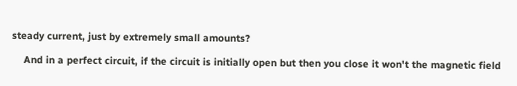steady current, just by extremely small amounts?

    And in a perfect circuit, if the circuit is initially open but then you close it won't the magnetic field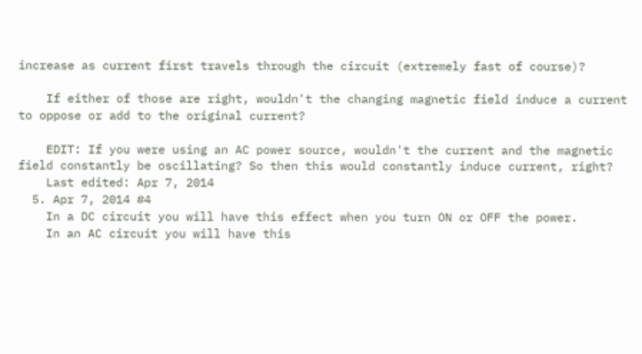increase as current first travels through the circuit (extremely fast of course)?

    If either of those are right, wouldn't the changing magnetic field induce a current to oppose or add to the original current?

    EDIT: If you were using an AC power source, wouldn't the current and the magnetic field constantly be oscillating? So then this would constantly induce current, right?
    Last edited: Apr 7, 2014
  5. Apr 7, 2014 #4
    In a DC circuit you will have this effect when you turn ON or OFF the power.
    In an AC circuit you will have this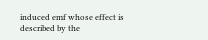induced emf whose effect is described by the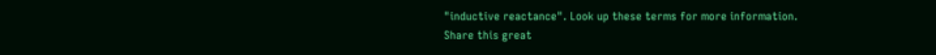"inductive reactance". Look up these terms for more information.
Share this great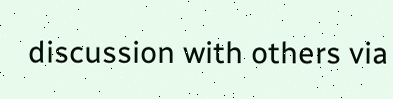discussion with others via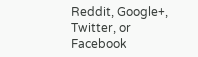Reddit, Google+, Twitter, or Facebook